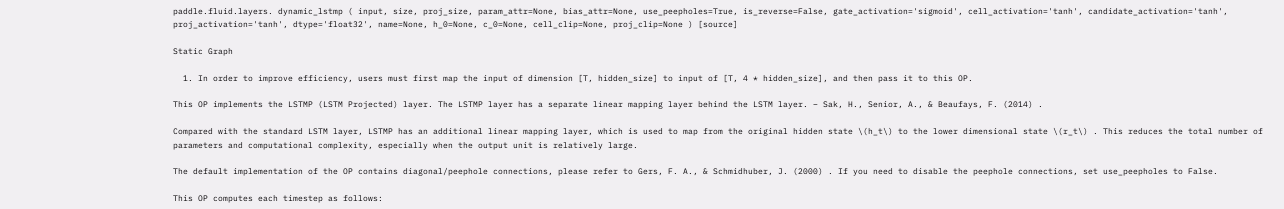paddle.fluid.layers. dynamic_lstmp ( input, size, proj_size, param_attr=None, bias_attr=None, use_peepholes=True, is_reverse=False, gate_activation='sigmoid', cell_activation='tanh', candidate_activation='tanh', proj_activation='tanh', dtype='float32', name=None, h_0=None, c_0=None, cell_clip=None, proj_clip=None ) [source]

Static Graph

  1. In order to improve efficiency, users must first map the input of dimension [T, hidden_size] to input of [T, 4 * hidden_size], and then pass it to this OP.

This OP implements the LSTMP (LSTM Projected) layer. The LSTMP layer has a separate linear mapping layer behind the LSTM layer. – Sak, H., Senior, A., & Beaufays, F. (2014) .

Compared with the standard LSTM layer, LSTMP has an additional linear mapping layer, which is used to map from the original hidden state \(h_t\) to the lower dimensional state \(r_t\) . This reduces the total number of parameters and computational complexity, especially when the output unit is relatively large.

The default implementation of the OP contains diagonal/peephole connections, please refer to Gers, F. A., & Schmidhuber, J. (2000) . If you need to disable the peephole connections, set use_peepholes to False.

This OP computes each timestep as follows: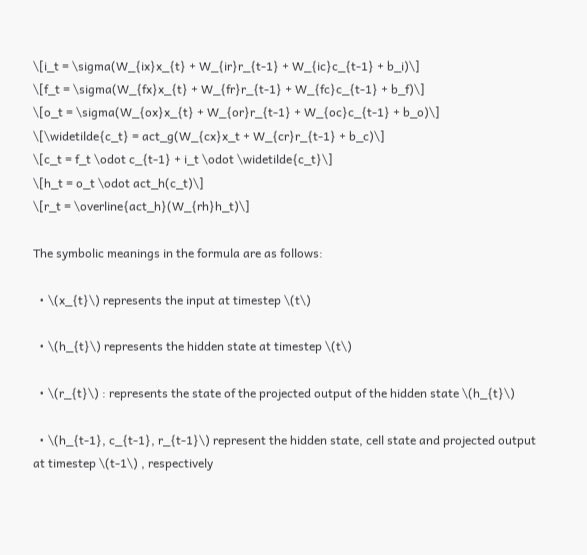\[i_t = \sigma(W_{ix}x_{t} + W_{ir}r_{t-1} + W_{ic}c_{t-1} + b_i)\]
\[f_t = \sigma(W_{fx}x_{t} + W_{fr}r_{t-1} + W_{fc}c_{t-1} + b_f)\]
\[o_t = \sigma(W_{ox}x_{t} + W_{or}r_{t-1} + W_{oc}c_{t-1} + b_o)\]
\[\widetilde{c_t} = act_g(W_{cx}x_t + W_{cr}r_{t-1} + b_c)\]
\[c_t = f_t \odot c_{t-1} + i_t \odot \widetilde{c_t}\]
\[h_t = o_t \odot act_h(c_t)\]
\[r_t = \overline{act_h}(W_{rh}h_t)\]

The symbolic meanings in the formula are as follows:

  • \(x_{t}\) represents the input at timestep \(t\)

  • \(h_{t}\) represents the hidden state at timestep \(t\)

  • \(r_{t}\) : represents the state of the projected output of the hidden state \(h_{t}\)

  • \(h_{t-1}, c_{t-1}, r_{t-1}\) represent the hidden state, cell state and projected output at timestep \(t-1\) , respectively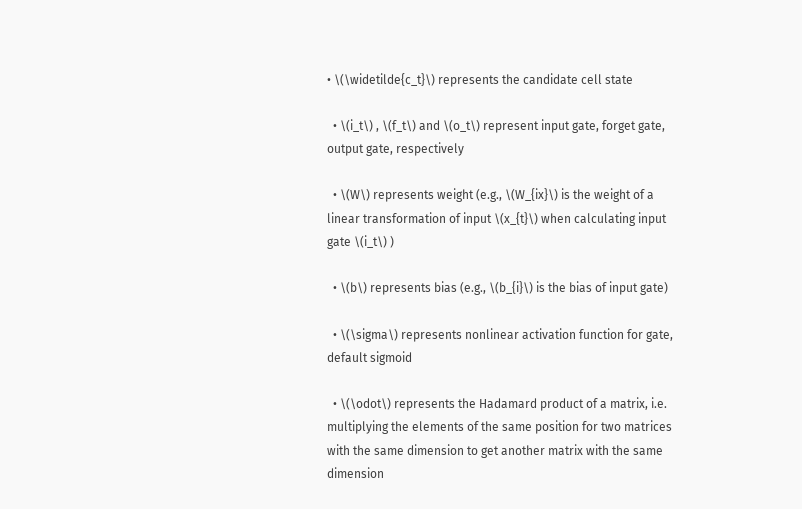• \(\widetilde{c_t}\) represents the candidate cell state

  • \(i_t\) , \(f_t\) and \(o_t\) represent input gate, forget gate, output gate, respectively

  • \(W\) represents weight (e.g., \(W_{ix}\) is the weight of a linear transformation of input \(x_{t}\) when calculating input gate \(i_t\) )

  • \(b\) represents bias (e.g., \(b_{i}\) is the bias of input gate)

  • \(\sigma\) represents nonlinear activation function for gate, default sigmoid

  • \(\odot\) represents the Hadamard product of a matrix, i.e. multiplying the elements of the same position for two matrices with the same dimension to get another matrix with the same dimension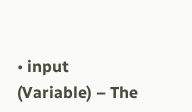• input (Variable) – The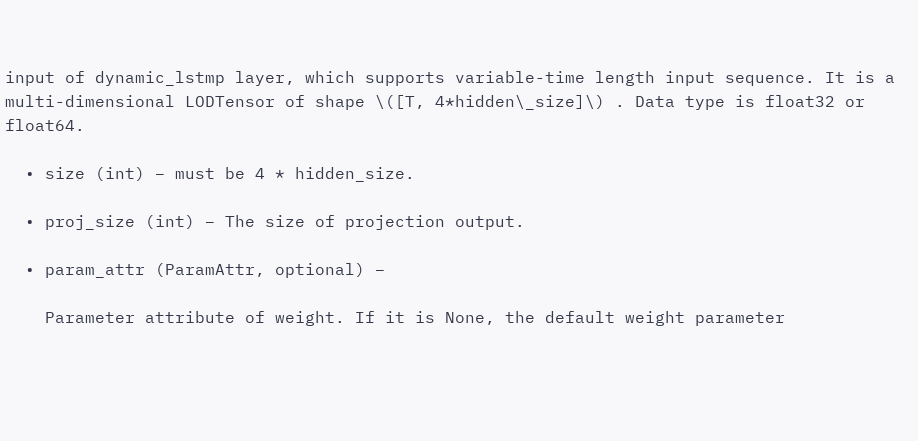input of dynamic_lstmp layer, which supports variable-time length input sequence. It is a multi-dimensional LODTensor of shape \([T, 4*hidden\_size]\) . Data type is float32 or float64.

  • size (int) – must be 4 * hidden_size.

  • proj_size (int) – The size of projection output.

  • param_attr (ParamAttr, optional) –

    Parameter attribute of weight. If it is None, the default weight parameter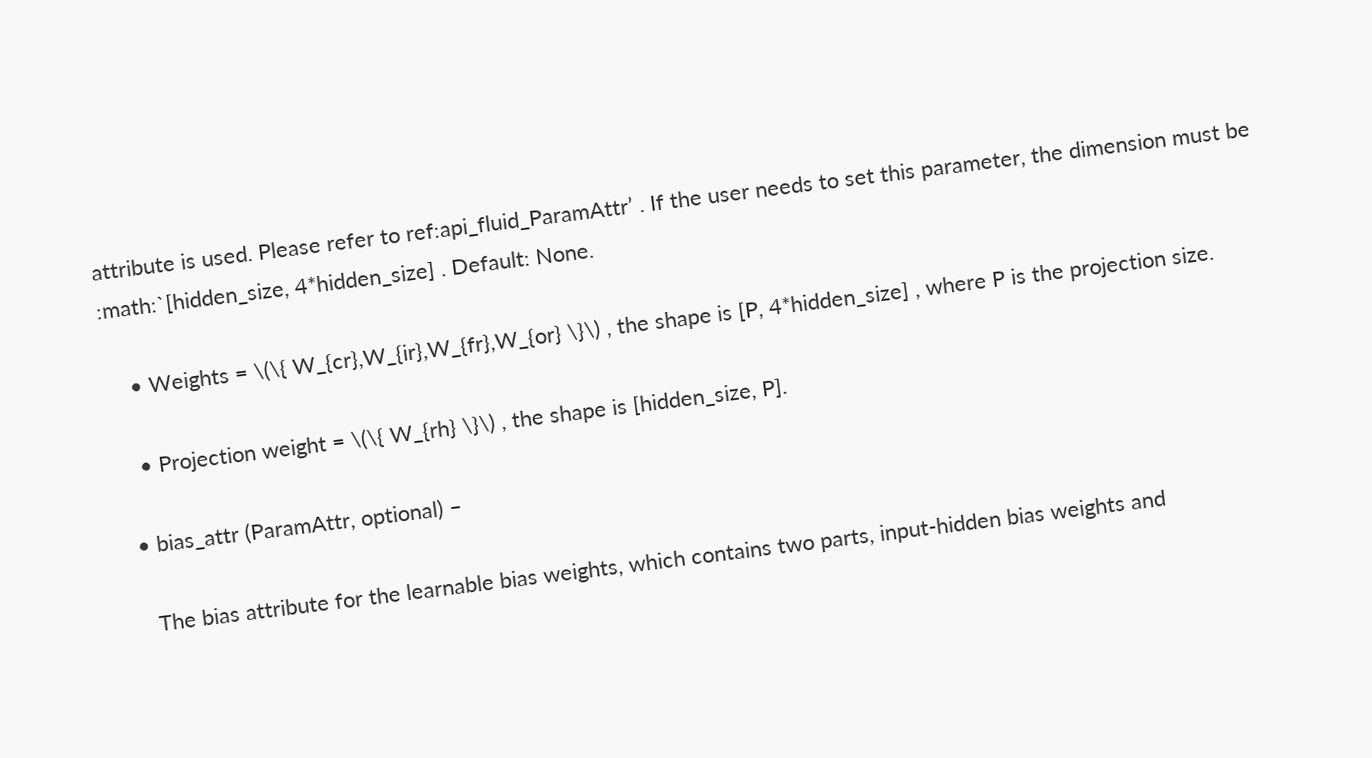attribute is used. Please refer to ref:api_fluid_ParamAttr’ . If the user needs to set this parameter, the dimension must be :math:`[hidden_size, 4*hidden_size] . Default: None.

    • Weights = \(\{ W_{cr},W_{ir},W_{fr},W_{or} \}\) , the shape is [P, 4*hidden_size] , where P is the projection size.

    • Projection weight = \(\{ W_{rh} \}\) , the shape is [hidden_size, P].

  • bias_attr (ParamAttr, optional) –

    The bias attribute for the learnable bias weights, which contains two parts, input-hidden bias weights and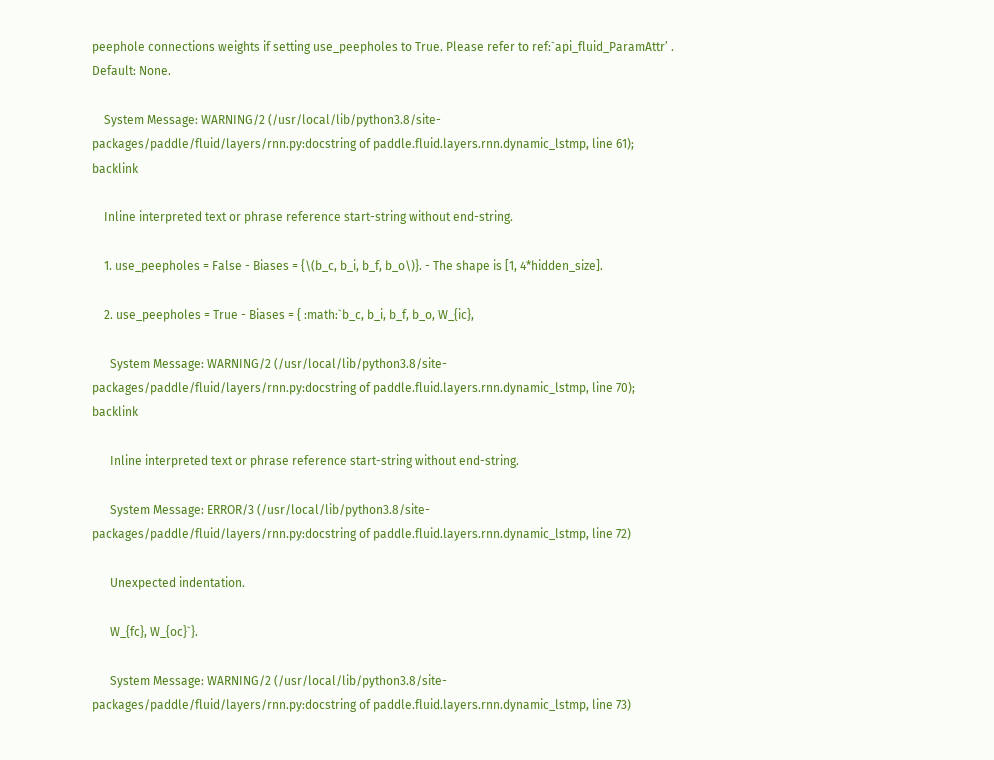peephole connections weights if setting use_peepholes to True. Please refer to ref:`api_fluid_ParamAttr’ . Default: None.

    System Message: WARNING/2 (/usr/local/lib/python3.8/site-packages/paddle/fluid/layers/rnn.py:docstring of paddle.fluid.layers.rnn.dynamic_lstmp, line 61); backlink

    Inline interpreted text or phrase reference start-string without end-string.

    1. use_peepholes = False - Biases = {\(b_c, b_i, b_f, b_o\)}. - The shape is [1, 4*hidden_size].

    2. use_peepholes = True - Biases = { :math:`b_c, b_i, b_f, b_o, W_{ic},

      System Message: WARNING/2 (/usr/local/lib/python3.8/site-packages/paddle/fluid/layers/rnn.py:docstring of paddle.fluid.layers.rnn.dynamic_lstmp, line 70); backlink

      Inline interpreted text or phrase reference start-string without end-string.

      System Message: ERROR/3 (/usr/local/lib/python3.8/site-packages/paddle/fluid/layers/rnn.py:docstring of paddle.fluid.layers.rnn.dynamic_lstmp, line 72)

      Unexpected indentation.

      W_{fc}, W_{oc}`}.

      System Message: WARNING/2 (/usr/local/lib/python3.8/site-packages/paddle/fluid/layers/rnn.py:docstring of paddle.fluid.layers.rnn.dynamic_lstmp, line 73)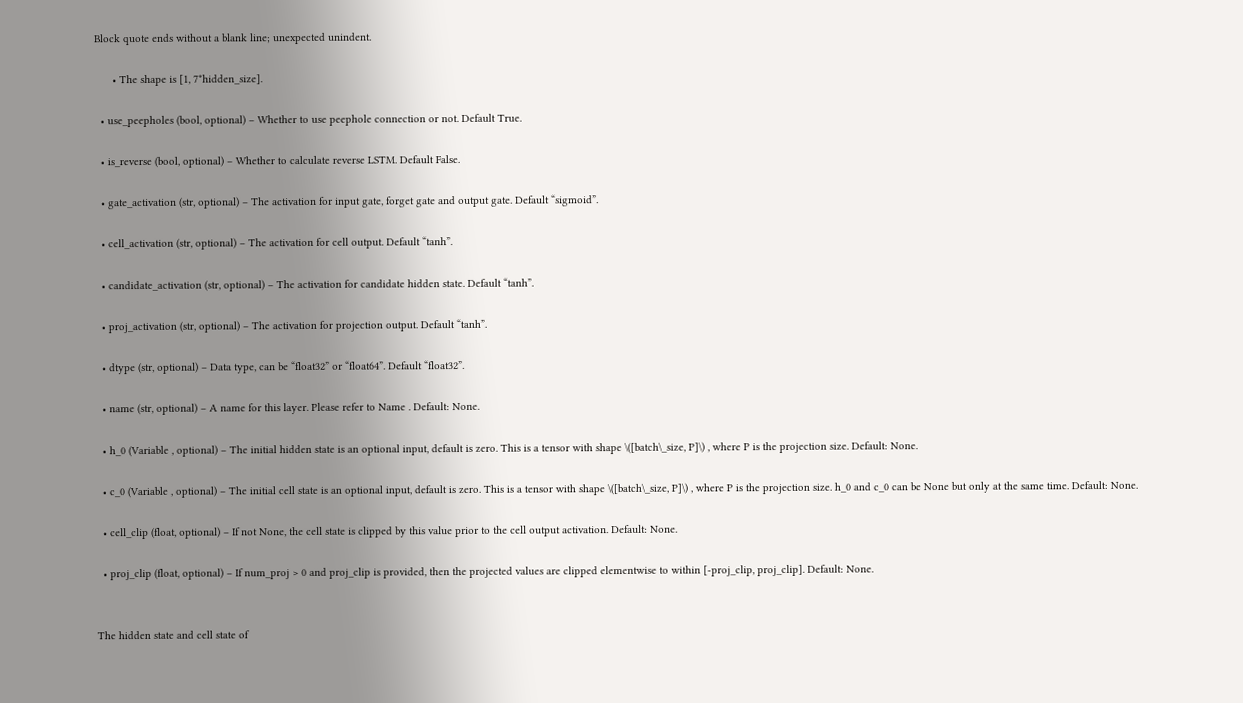Block quote ends without a blank line; unexpected unindent.

      • The shape is [1, 7*hidden_size].

  • use_peepholes (bool, optional) – Whether to use peephole connection or not. Default True.

  • is_reverse (bool, optional) – Whether to calculate reverse LSTM. Default False.

  • gate_activation (str, optional) – The activation for input gate, forget gate and output gate. Default “sigmoid”.

  • cell_activation (str, optional) – The activation for cell output. Default “tanh”.

  • candidate_activation (str, optional) – The activation for candidate hidden state. Default “tanh”.

  • proj_activation (str, optional) – The activation for projection output. Default “tanh”.

  • dtype (str, optional) – Data type, can be “float32” or “float64”. Default “float32”.

  • name (str, optional) – A name for this layer. Please refer to Name . Default: None.

  • h_0 (Variable , optional) – The initial hidden state is an optional input, default is zero. This is a tensor with shape \([batch\_size, P]\) , where P is the projection size. Default: None.

  • c_0 (Variable , optional) – The initial cell state is an optional input, default is zero. This is a tensor with shape \([batch\_size, P]\) , where P is the projection size. h_0 and c_0 can be None but only at the same time. Default: None.

  • cell_clip (float, optional) – If not None, the cell state is clipped by this value prior to the cell output activation. Default: None.

  • proj_clip (float, optional) – If num_proj > 0 and proj_clip is provided, then the projected values are clipped elementwise to within [-proj_clip, proj_clip]. Default: None.


The hidden state and cell state of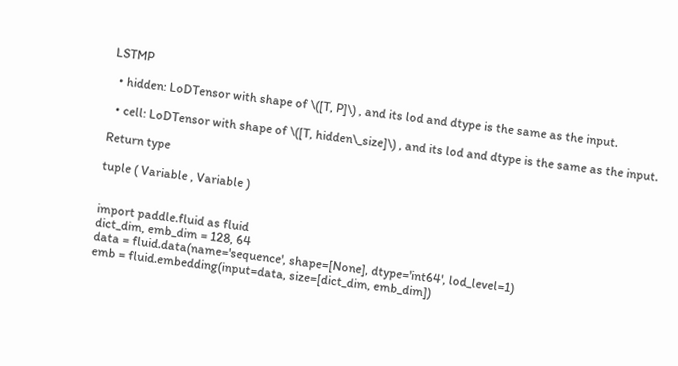LSTMP

  • hidden: LoDTensor with shape of \([T, P]\) , and its lod and dtype is the same as the input.

  • cell: LoDTensor with shape of \([T, hidden\_size]\) , and its lod and dtype is the same as the input.

Return type

tuple ( Variable , Variable )


import paddle.fluid as fluid
dict_dim, emb_dim = 128, 64
data = fluid.data(name='sequence', shape=[None], dtype='int64', lod_level=1)
emb = fluid.embedding(input=data, size=[dict_dim, emb_dim])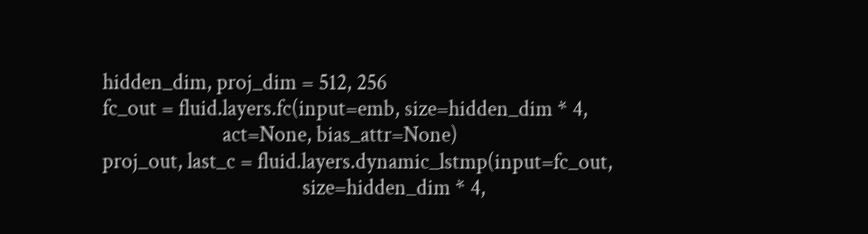hidden_dim, proj_dim = 512, 256
fc_out = fluid.layers.fc(input=emb, size=hidden_dim * 4,
                        act=None, bias_attr=None)
proj_out, last_c = fluid.layers.dynamic_lstmp(input=fc_out,
                                        size=hidden_dim * 4,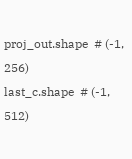proj_out.shape  # (-1, 256)
last_c.shape  # (-1, 512)